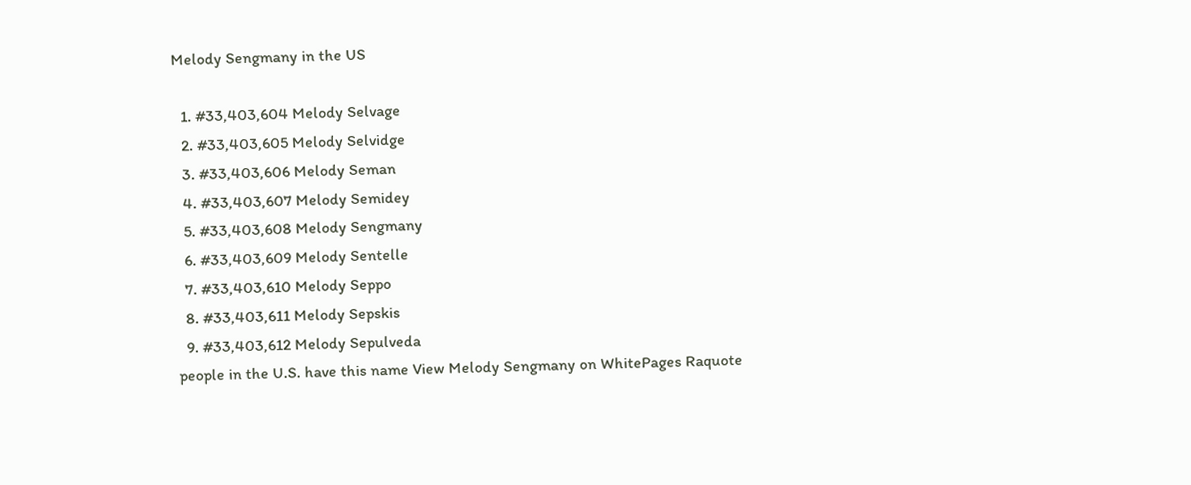Melody Sengmany in the US

  1. #33,403,604 Melody Selvage
  2. #33,403,605 Melody Selvidge
  3. #33,403,606 Melody Seman
  4. #33,403,607 Melody Semidey
  5. #33,403,608 Melody Sengmany
  6. #33,403,609 Melody Sentelle
  7. #33,403,610 Melody Seppo
  8. #33,403,611 Melody Sepskis
  9. #33,403,612 Melody Sepulveda
people in the U.S. have this name View Melody Sengmany on WhitePages Raquote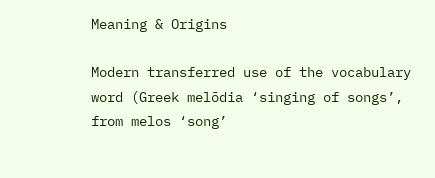Meaning & Origins

Modern transferred use of the vocabulary word (Greek melōdia ‘singing of songs’, from melos ‘song’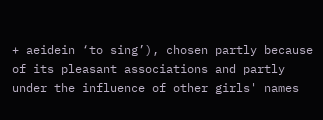+ aeidein ‘to sing’), chosen partly because of its pleasant associations and partly under the influence of other girls' names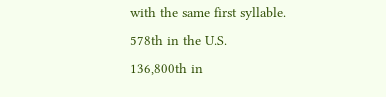with the same first syllable.
578th in the U.S.
136,800th in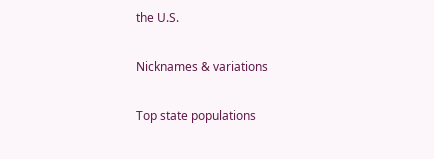the U.S.

Nicknames & variations

Top state populations